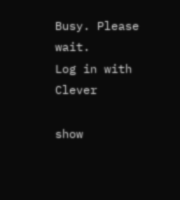Busy. Please wait.
Log in with Clever

show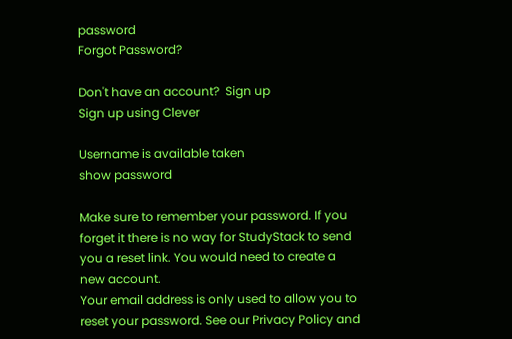password
Forgot Password?

Don't have an account?  Sign up
Sign up using Clever

Username is available taken
show password

Make sure to remember your password. If you forget it there is no way for StudyStack to send you a reset link. You would need to create a new account.
Your email address is only used to allow you to reset your password. See our Privacy Policy and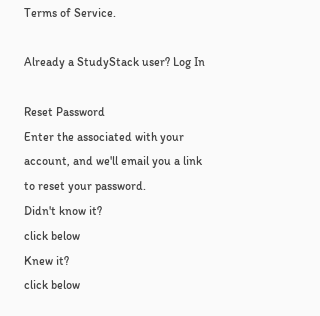Terms of Service.

Already a StudyStack user? Log In

Reset Password
Enter the associated with your account, and we'll email you a link to reset your password.
Didn't know it?
click below
Knew it?
click below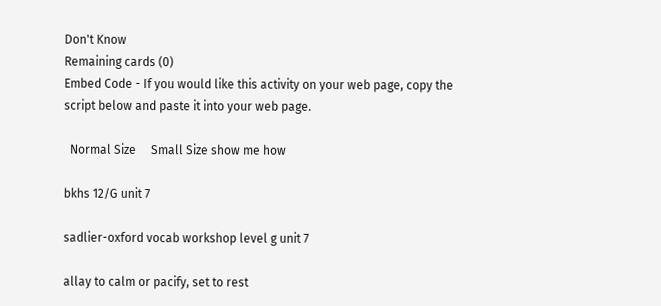Don't Know
Remaining cards (0)
Embed Code - If you would like this activity on your web page, copy the script below and paste it into your web page.

  Normal Size     Small Size show me how

bkhs 12/G unit 7

sadlier-oxford vocab workshop level g unit 7

allay to calm or pacify, set to rest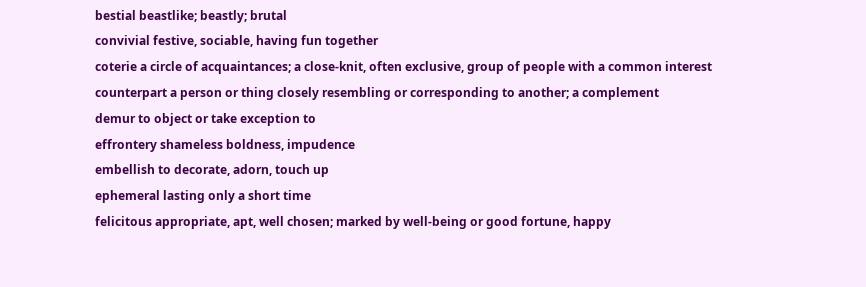bestial beastlike; beastly; brutal
convivial festive, sociable, having fun together
coterie a circle of acquaintances; a close-knit, often exclusive, group of people with a common interest
counterpart a person or thing closely resembling or corresponding to another; a complement
demur to object or take exception to
effrontery shameless boldness, impudence
embellish to decorate, adorn, touch up
ephemeral lasting only a short time
felicitous appropriate, apt, well chosen; marked by well-being or good fortune, happy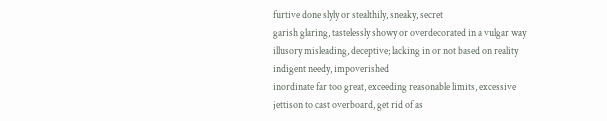furtive done slyly or stealthily, sneaky, secret
garish glaring, tastelessly showy or overdecorated in a vulgar way
illusory misleading, deceptive; lacking in or not based on reality
indigent needy, impoverished
inordinate far too great, exceeding reasonable limits, excessive
jettison to cast overboard, get rid of as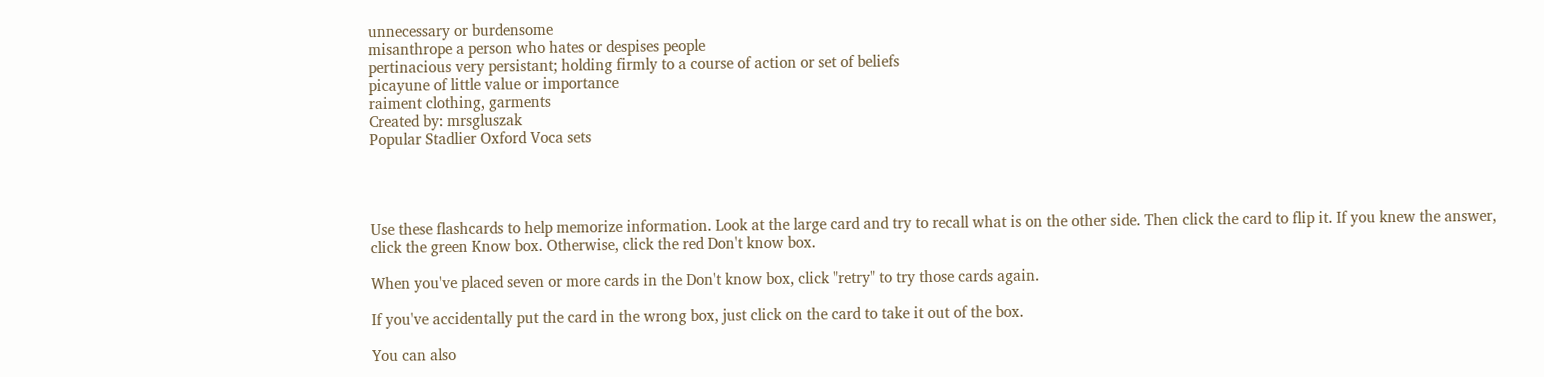unnecessary or burdensome
misanthrope a person who hates or despises people
pertinacious very persistant; holding firmly to a course of action or set of beliefs
picayune of little value or importance
raiment clothing, garments
Created by: mrsgluszak
Popular Stadlier Oxford Voca sets




Use these flashcards to help memorize information. Look at the large card and try to recall what is on the other side. Then click the card to flip it. If you knew the answer, click the green Know box. Otherwise, click the red Don't know box.

When you've placed seven or more cards in the Don't know box, click "retry" to try those cards again.

If you've accidentally put the card in the wrong box, just click on the card to take it out of the box.

You can also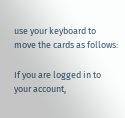use your keyboard to move the cards as follows:

If you are logged in to your account,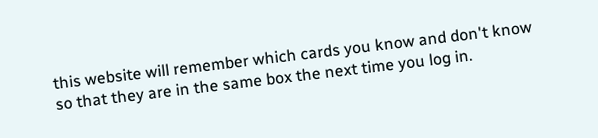this website will remember which cards you know and don't know so that they are in the same box the next time you log in.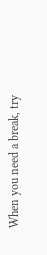When you need a break, try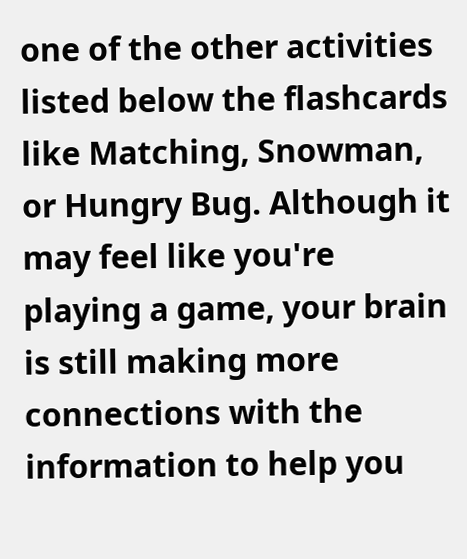one of the other activities listed below the flashcards like Matching, Snowman, or Hungry Bug. Although it may feel like you're playing a game, your brain is still making more connections with the information to help you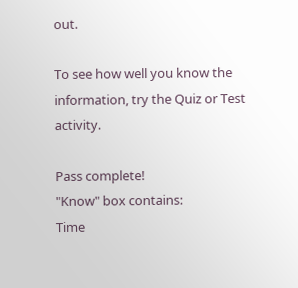out.

To see how well you know the information, try the Quiz or Test activity.

Pass complete!
"Know" box contains:
Time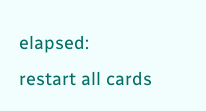elapsed:
restart all cards